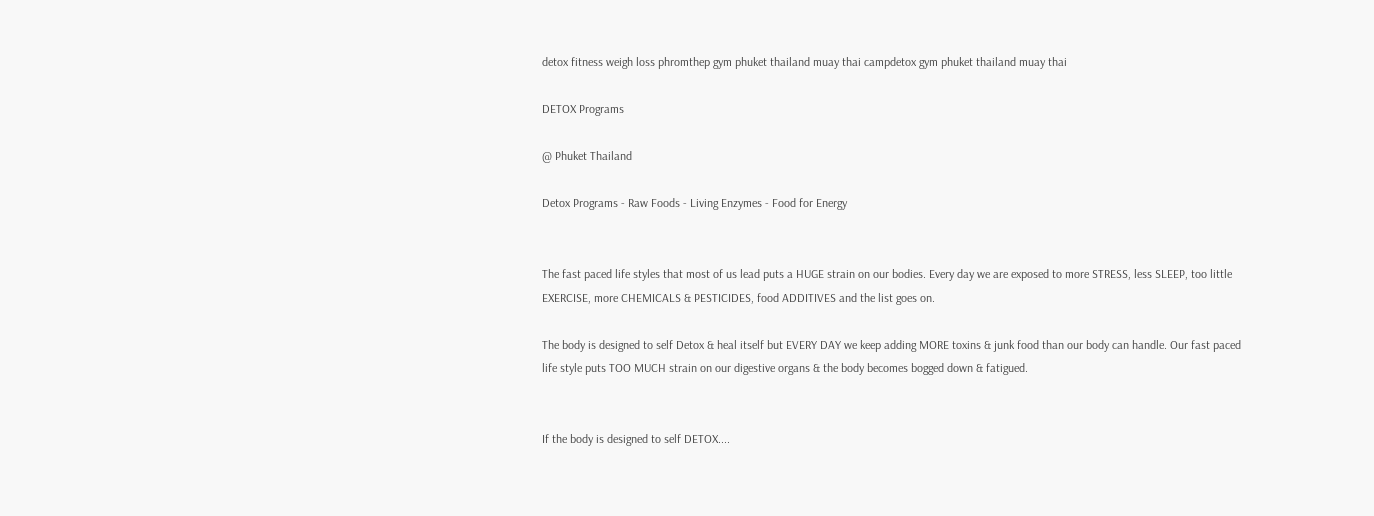detox fitness weigh loss phromthep gym phuket thailand muay thai campdetox gym phuket thailand muay thai

DETOX Programs

@ Phuket Thailand

Detox Programs - Raw Foods - Living Enzymes - Food for Energy


The fast paced life styles that most of us lead puts a HUGE strain on our bodies. Every day we are exposed to more STRESS, less SLEEP, too little EXERCISE, more CHEMICALS & PESTICIDES, food ADDITIVES and the list goes on.

The body is designed to self Detox & heal itself but EVERY DAY we keep adding MORE toxins & junk food than our body can handle. Our fast paced life style puts TOO MUCH strain on our digestive organs & the body becomes bogged down & fatigued.


If the body is designed to self DETOX....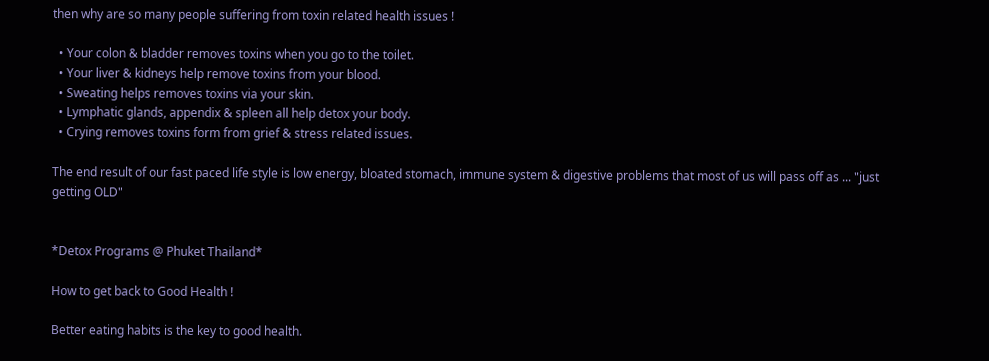then why are so many people suffering from toxin related health issues !

  • Your colon & bladder removes toxins when you go to the toilet.
  • Your liver & kidneys help remove toxins from your blood.
  • Sweating helps removes toxins via your skin.
  • Lymphatic glands, appendix & spleen all help detox your body.
  • Crying removes toxins form from grief & stress related issues.

The end result of our fast paced life style is low energy, bloated stomach, immune system & digestive problems that most of us will pass off as ... "just getting OLD"


*Detox Programs @ Phuket Thailand*

How to get back to Good Health !

Better eating habits is the key to good health.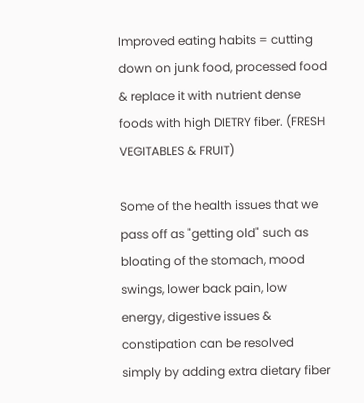Improved eating habits = cutting down on junk food, processed food & replace it with nutrient dense foods with high DIETRY fiber. (FRESH VEGITABLES & FRUIT)

Some of the health issues that we pass off as "getting old" such as bloating of the stomach, mood swings, lower back pain, low energy, digestive issues & constipation can be resolved simply by adding extra dietary fiber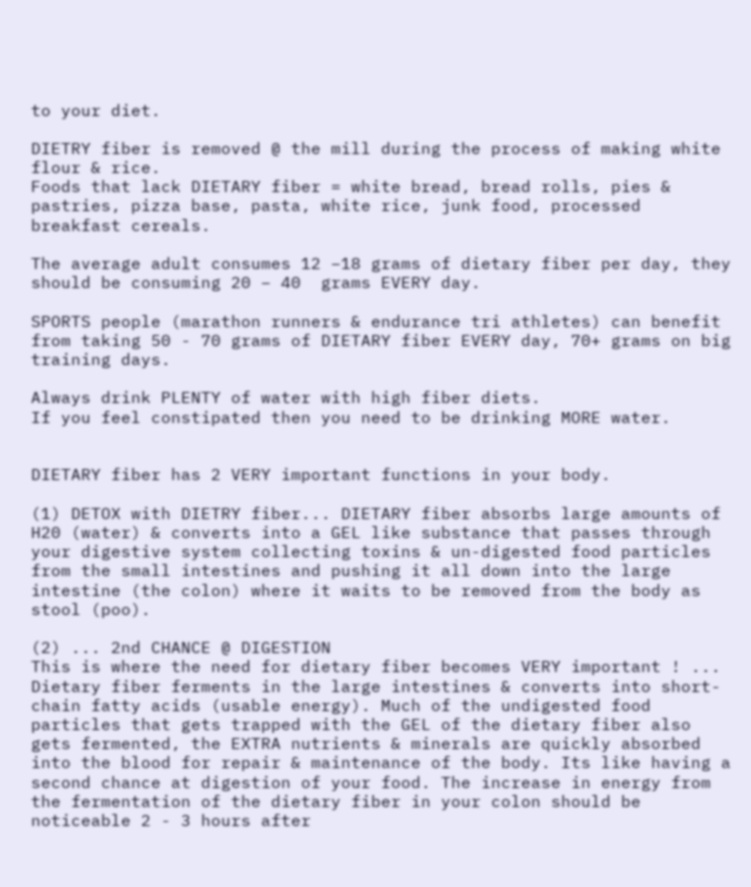to your diet.

DIETRY fiber is removed @ the mill during the process of making white flour & rice.
Foods that lack DIETARY fiber = white bread, bread rolls, pies & pastries, pizza base, pasta, white rice, junk food, processed breakfast cereals.

The average adult consumes 12 –18 grams of dietary fiber per day, they should be consuming 20 – 40  grams EVERY day.

SPORTS people (marathon runners & endurance tri athletes) can benefit from taking 50 - 70 grams of DIETARY fiber EVERY day, 70+ grams on big training days.

Always drink PLENTY of water with high fiber diets.
If you feel constipated then you need to be drinking MORE water.


DIETARY fiber has 2 VERY important functions in your body.

(1) DETOX with DIETRY fiber... DIETARY fiber absorbs large amounts of H20 (water) & converts into a GEL like substance that passes through your digestive system collecting toxins & un-digested food particles from the small intestines and pushing it all down into the large intestine (the colon) where it waits to be removed from the body as stool (poo).

(2) ... 2nd CHANCE @ DIGESTION
This is where the need for dietary fiber becomes VERY important ! ... Dietary fiber ferments in the large intestines & converts into short-chain fatty acids (usable energy). Much of the undigested food particles that gets trapped with the GEL of the dietary fiber also gets fermented, the EXTRA nutrients & minerals are quickly absorbed into the blood for repair & maintenance of the body. Its like having a second chance at digestion of your food. The increase in energy from the fermentation of the dietary fiber in your colon should be noticeable 2 - 3 hours after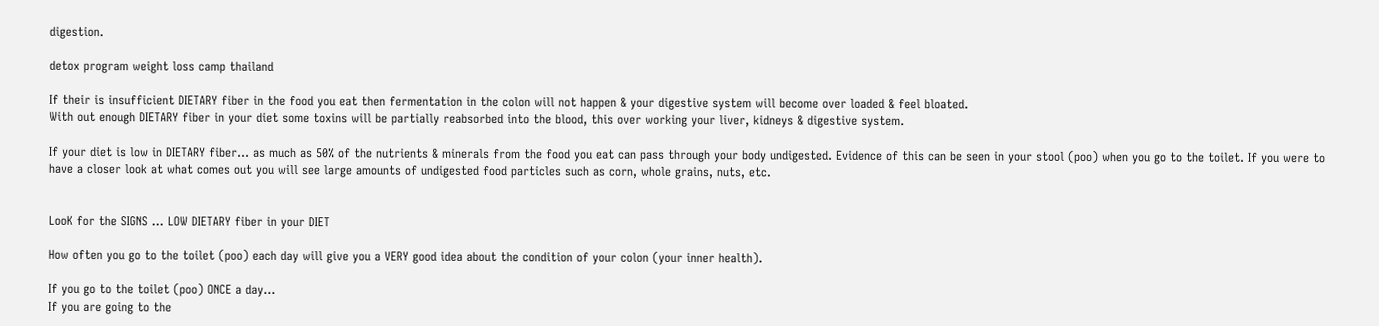digestion.

detox program weight loss camp thailand

If their is insufficient DIETARY fiber in the food you eat then fermentation in the colon will not happen & your digestive system will become over loaded & feel bloated.
With out enough DIETARY fiber in your diet some toxins will be partially reabsorbed into the blood, this over working your liver, kidneys & digestive system.

If your diet is low in DIETARY fiber... as much as 50% of the nutrients & minerals from the food you eat can pass through your body undigested. Evidence of this can be seen in your stool (poo) when you go to the toilet. If you were to have a closer look at what comes out you will see large amounts of undigested food particles such as corn, whole grains, nuts, etc.


LooK for the SIGNS ... LOW DIETARY fiber in your DIET

How often you go to the toilet (poo) each day will give you a VERY good idea about the condition of your colon (your inner health).

If you go to the toilet (poo) ONCE a day...
If you are going to the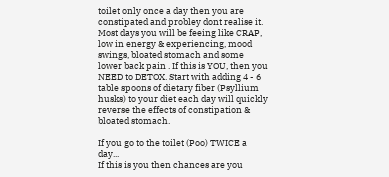toilet only once a day then you are constipated and probley dont realise it. Most days you will be feeing like CRAP, low in energy & experiencing, mood swings, bloated stomach and some lower back pain . If this is YOU, then you NEED to DETOX. Start with adding 4 - 6 table spoons of dietary fiber (Psyllium husks) to your diet each day will quickly reverse the effects of constipation & bloated stomach.

If you go to the toilet (Poo) TWICE a day...
If this is you then chances are you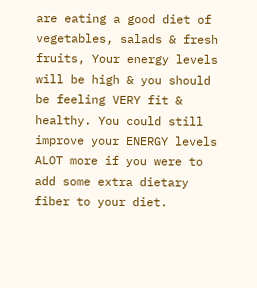are eating a good diet of vegetables, salads & fresh fruits, Your energy levels will be high & you should be feeling VERY fit & healthy. You could still improve your ENERGY levels ALOT more if you were to add some extra dietary fiber to your diet.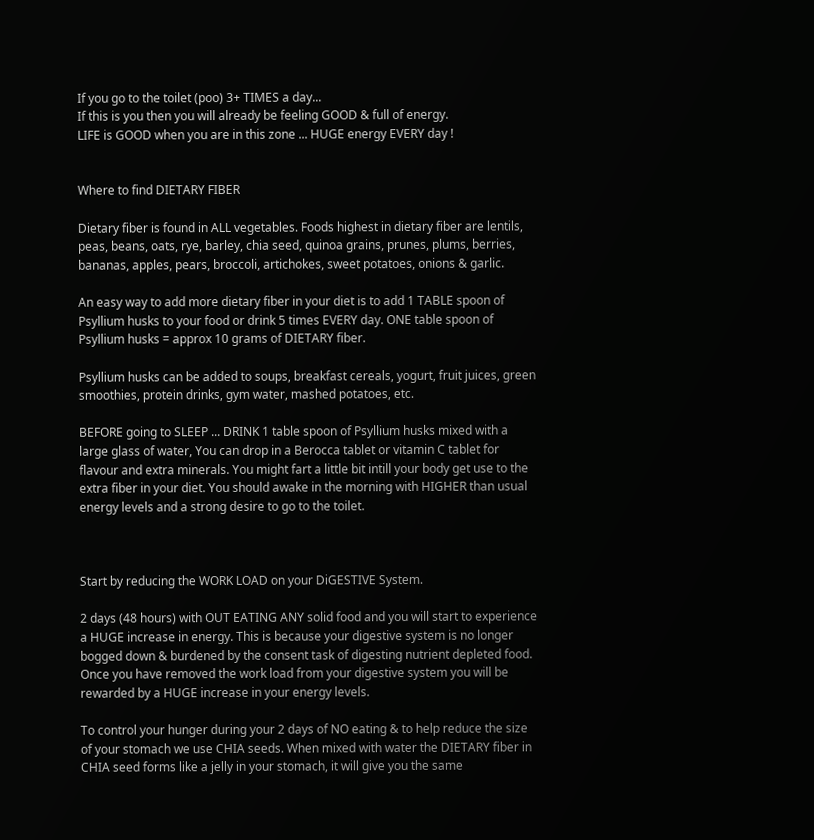If you go to the toilet (poo) 3+ TIMES a day...
If this is you then you will already be feeling GOOD & full of energy.
LIFE is GOOD when you are in this zone ... HUGE energy EVERY day !


Where to find DIETARY FIBER

Dietary fiber is found in ALL vegetables. Foods highest in dietary fiber are lentils, peas, beans, oats, rye, barley, chia seed, quinoa grains, prunes, plums, berries, bananas, apples, pears, broccoli, artichokes, sweet potatoes, onions & garlic.

An easy way to add more dietary fiber in your diet is to add 1 TABLE spoon of Psyllium husks to your food or drink 5 times EVERY day. ONE table spoon of Psyllium husks = approx 10 grams of DIETARY fiber.

Psyllium husks can be added to soups, breakfast cereals, yogurt, fruit juices, green smoothies, protein drinks, gym water, mashed potatoes, etc.

BEFORE going to SLEEP ... DRINK 1 table spoon of Psyllium husks mixed with a large glass of water, You can drop in a Berocca tablet or vitamin C tablet for flavour and extra minerals. You might fart a little bit intill your body get use to the extra fiber in your diet. You should awake in the morning with HIGHER than usual energy levels and a strong desire to go to the toilet.



Start by reducing the WORK LOAD on your DiGESTIVE System.

2 days (48 hours) with OUT EATING ANY solid food and you will start to experience a HUGE increase in energy. This is because your digestive system is no longer bogged down & burdened by the consent task of digesting nutrient depleted food. Once you have removed the work load from your digestive system you will be rewarded by a HUGE increase in your energy levels.

To control your hunger during your 2 days of NO eating & to help reduce the size of your stomach we use CHIA seeds. When mixed with water the DIETARY fiber in CHIA seed forms like a jelly in your stomach, it will give you the same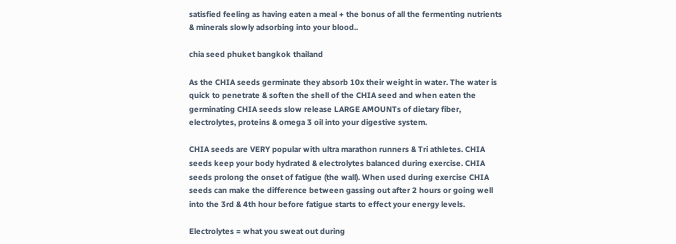satisfied feeling as having eaten a meal + the bonus of all the fermenting nutrients & minerals slowly adsorbing into your blood..

chia seed phuket bangkok thailand

As the CHIA seeds germinate they absorb 10x their weight in water. The water is quick to penetrate & soften the shell of the CHIA seed and when eaten the germinating CHIA seeds slow release LARGE AMOUNTs of dietary fiber, electrolytes, proteins & omega 3 oil into your digestive system.

CHIA seeds are VERY popular with ultra marathon runners & Tri athletes. CHIA seeds keep your body hydrated & electrolytes balanced during exercise. CHIA seeds prolong the onset of fatigue (the wall). When used during exercise CHIA seeds can make the difference between gassing out after 2 hours or going well into the 3rd & 4th hour before fatigue starts to effect your energy levels.

Electrolytes = what you sweat out during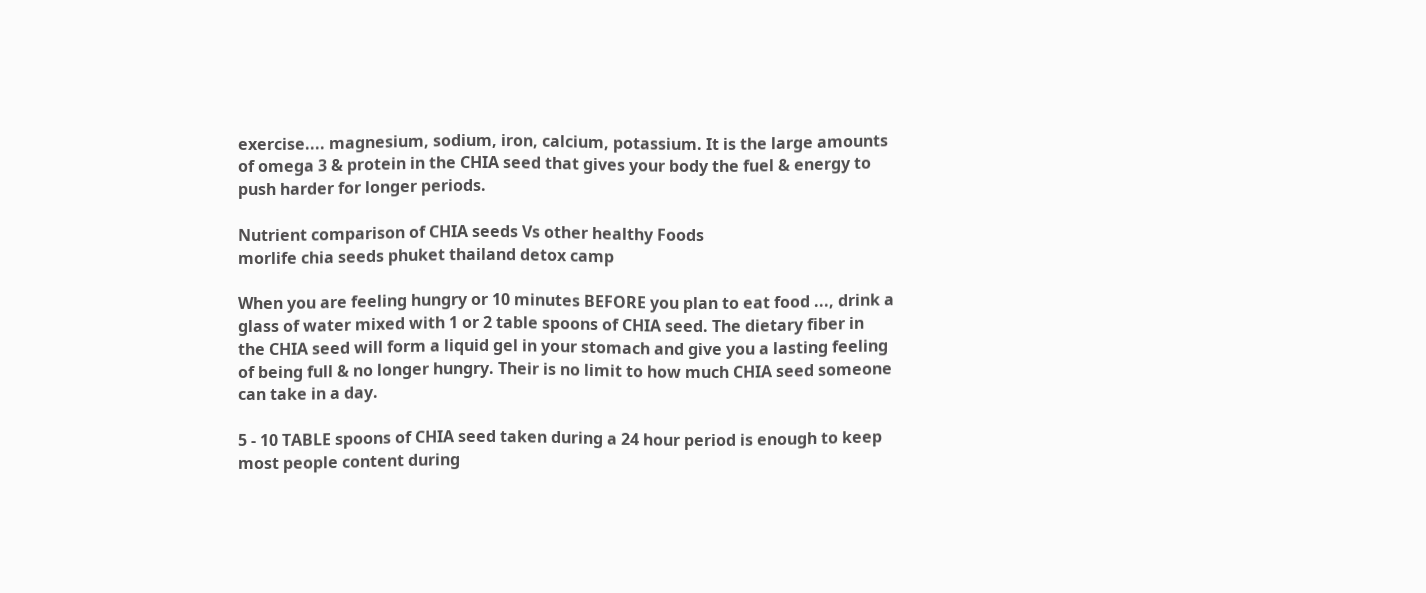exercise.... magnesium, sodium, iron, calcium, potassium. It is the large amounts of omega 3 & protein in the CHIA seed that gives your body the fuel & energy to push harder for longer periods.

Nutrient comparison of CHIA seeds Vs other healthy Foods
morlife chia seeds phuket thailand detox camp

When you are feeling hungry or 10 minutes BEFORE you plan to eat food ..., drink a glass of water mixed with 1 or 2 table spoons of CHIA seed. The dietary fiber in the CHIA seed will form a liquid gel in your stomach and give you a lasting feeling of being full & no longer hungry. Their is no limit to how much CHIA seed someone can take in a day.

5 - 10 TABLE spoons of CHIA seed taken during a 24 hour period is enough to keep most people content during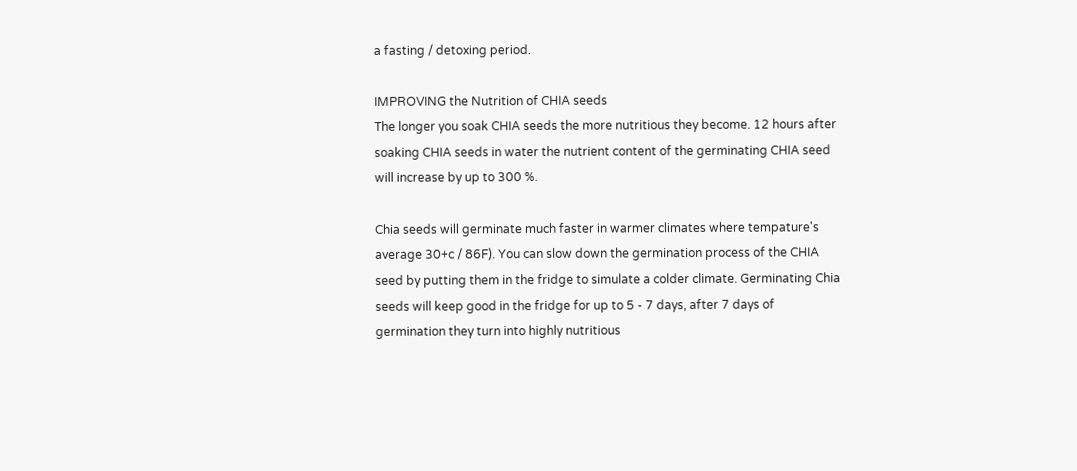a fasting / detoxing period.

IMPROVING the Nutrition of CHIA seeds
The longer you soak CHIA seeds the more nutritious they become. 12 hours after soaking CHIA seeds in water the nutrient content of the germinating CHIA seed will increase by up to 300 %.

Chia seeds will germinate much faster in warmer climates where tempature's average 30+c / 86F). You can slow down the germination process of the CHIA seed by putting them in the fridge to simulate a colder climate. Germinating Chia seeds will keep good in the fridge for up to 5 - 7 days, after 7 days of germination they turn into highly nutritious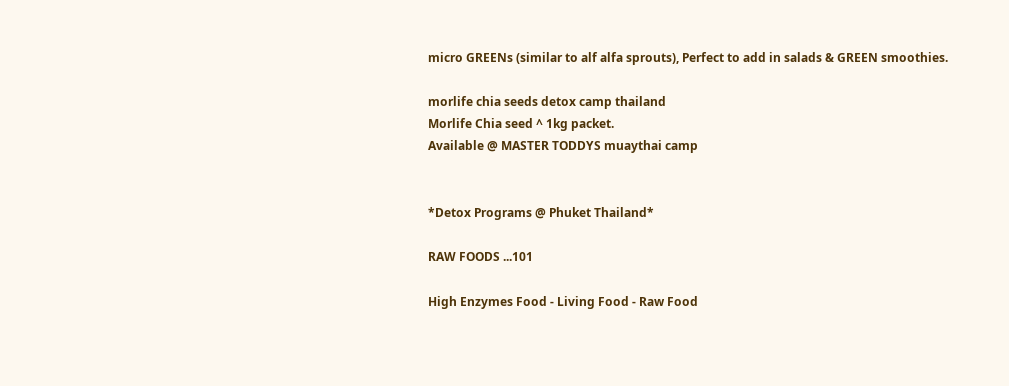micro GREENs (similar to alf alfa sprouts), Perfect to add in salads & GREEN smoothies.

morlife chia seeds detox camp thailand
Morlife Chia seed ^ 1kg packet.
Available @ MASTER TODDYS muaythai camp


*Detox Programs @ Phuket Thailand*

RAW FOODS ...101

High Enzymes Food - Living Food - Raw Food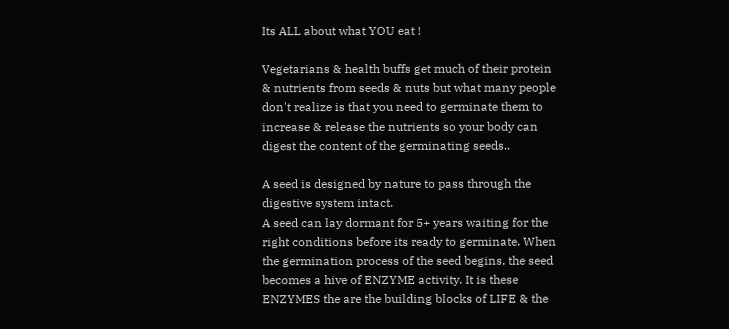Its ALL about what YOU eat !

Vegetarians & health buffs get much of their protein & nutrients from seeds & nuts but what many people don't realize is that you need to germinate them to increase & release the nutrients so your body can digest the content of the germinating seeds..

A seed is designed by nature to pass through the digestive system intact.
A seed can lay dormant for 5+ years waiting for the right conditions before its ready to germinate. When the germination process of the seed begins, the seed becomes a hive of ENZYME activity. It is these ENZYMES the are the building blocks of LIFE & the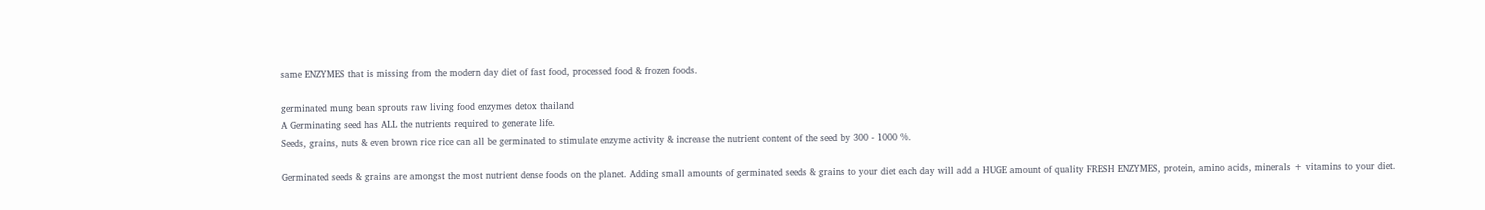same ENZYMES that is missing from the modern day diet of fast food, processed food & frozen foods.

germinated mung bean sprouts raw living food enzymes detox thailand
A Germinating seed has ALL the nutrients required to generate life.
Seeds, grains, nuts & even brown rice rice can all be germinated to stimulate enzyme activity & increase the nutrient content of the seed by 300 - 1000 %.

Germinated seeds & grains are amongst the most nutrient dense foods on the planet. Adding small amounts of germinated seeds & grains to your diet each day will add a HUGE amount of quality FRESH ENZYMES, protein, amino acids, minerals + vitamins to your diet.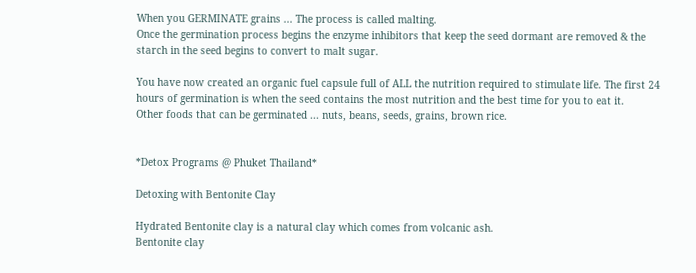When you GERMINATE grains ... The process is called malting.
Once the germination process begins the enzyme inhibitors that keep the seed dormant are removed & the starch in the seed begins to convert to malt sugar.

You have now created an organic fuel capsule full of ALL the nutrition required to stimulate life. The first 24 hours of germination is when the seed contains the most nutrition and the best time for you to eat it.
Other foods that can be germinated ... nuts, beans, seeds, grains, brown rice.


*Detox Programs @ Phuket Thailand*

Detoxing with Bentonite Clay

Hydrated Bentonite clay is a natural clay which comes from volcanic ash.
Bentonite clay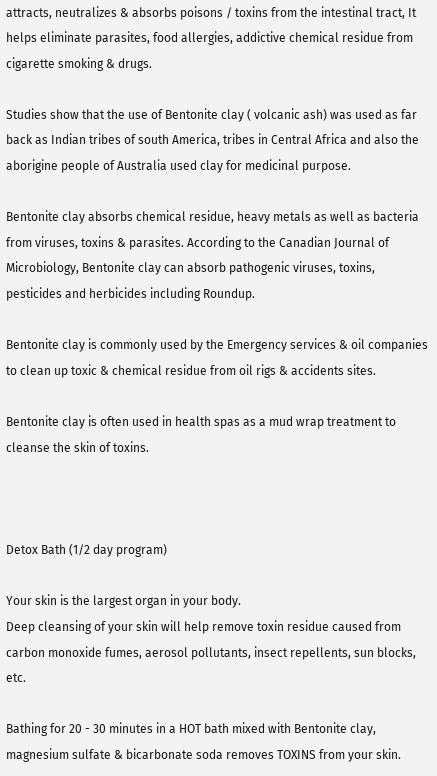attracts, neutralizes & absorbs poisons / toxins from the intestinal tract, It helps eliminate parasites, food allergies, addictive chemical residue from cigarette smoking & drugs.

Studies show that the use of Bentonite clay ( volcanic ash) was used as far back as Indian tribes of south America, tribes in Central Africa and also the aborigine people of Australia used clay for medicinal purpose.

Bentonite clay absorbs chemical residue, heavy metals as well as bacteria from viruses, toxins & parasites. According to the Canadian Journal of Microbiology, Bentonite clay can absorb pathogenic viruses, toxins, pesticides and herbicides including Roundup.

Bentonite clay is commonly used by the Emergency services & oil companies to clean up toxic & chemical residue from oil rigs & accidents sites.

Bentonite clay is often used in health spas as a mud wrap treatment to cleanse the skin of toxins.



Detox Bath (1/2 day program)

Your skin is the largest organ in your body.
Deep cleansing of your skin will help remove toxin residue caused from carbon monoxide fumes, aerosol pollutants, insect repellents, sun blocks, etc.

Bathing for 20 - 30 minutes in a HOT bath mixed with Bentonite clay, magnesium sulfate & bicarbonate soda removes TOXINS from your skin.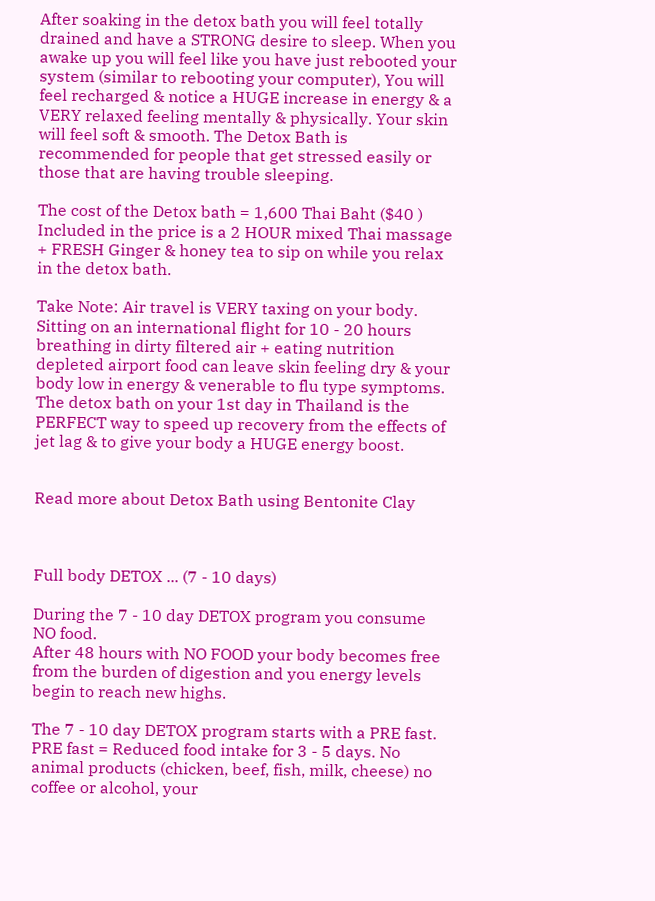After soaking in the detox bath you will feel totally drained and have a STRONG desire to sleep. When you awake up you will feel like you have just rebooted your system (similar to rebooting your computer), You will feel recharged & notice a HUGE increase in energy & a VERY relaxed feeling mentally & physically. Your skin will feel soft & smooth. The Detox Bath is recommended for people that get stressed easily or those that are having trouble sleeping.

The cost of the Detox bath = 1,600 Thai Baht ($40 )
Included in the price is a 2 HOUR mixed Thai massage + FRESH Ginger & honey tea to sip on while you relax in the detox bath.

Take Note: Air travel is VERY taxing on your body. Sitting on an international flight for 10 - 20 hours breathing in dirty filtered air + eating nutrition depleted airport food can leave skin feeling dry & your body low in energy & venerable to flu type symptoms. The detox bath on your 1st day in Thailand is the PERFECT way to speed up recovery from the effects of jet lag & to give your body a HUGE energy boost.


Read more about Detox Bath using Bentonite Clay



Full body DETOX ... (7 - 10 days)

During the 7 - 10 day DETOX program you consume NO food.
After 48 hours with NO FOOD your body becomes free from the burden of digestion and you energy levels begin to reach new highs.

The 7 - 10 day DETOX program starts with a PRE fast.
PRE fast = Reduced food intake for 3 - 5 days. No animal products (chicken, beef, fish, milk, cheese) no coffee or alcohol, your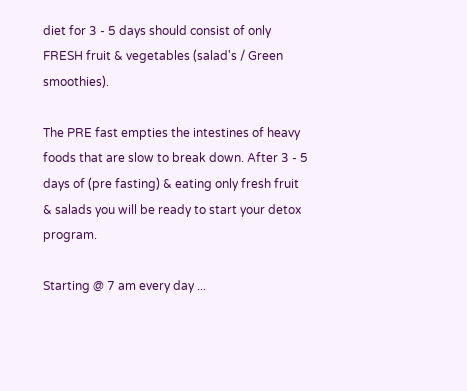diet for 3 - 5 days should consist of only FRESH fruit & vegetables (salad's / Green smoothies).

The PRE fast empties the intestines of heavy foods that are slow to break down. After 3 - 5 days of (pre fasting) & eating only fresh fruit & salads you will be ready to start your detox program.

Starting @ 7 am every day ...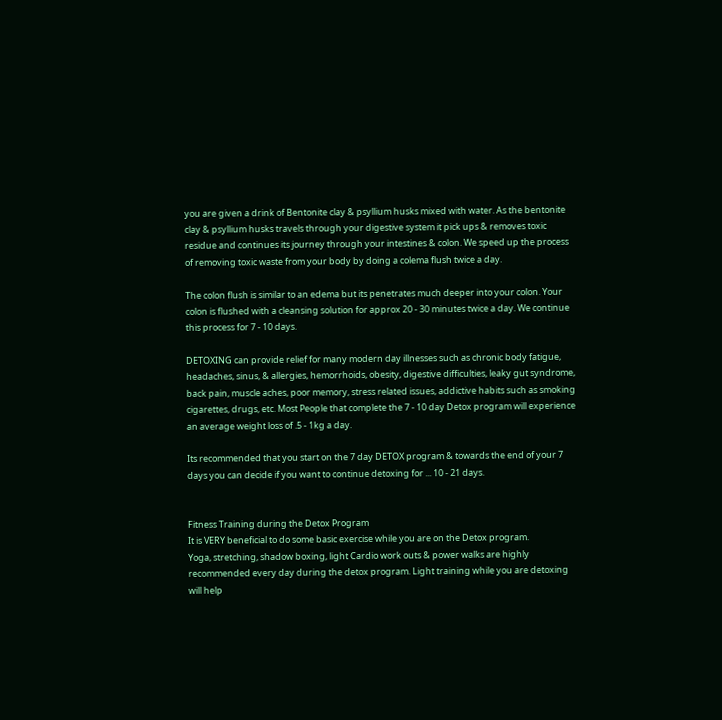you are given a drink of Bentonite clay & psyllium husks mixed with water. As the bentonite clay & psyllium husks travels through your digestive system it pick ups & removes toxic residue and continues its journey through your intestines & colon. We speed up the process of removing toxic waste from your body by doing a colema flush twice a day.

The colon flush is similar to an edema but its penetrates much deeper into your colon. Your colon is flushed with a cleansing solution for approx 20 - 30 minutes twice a day. We continue this process for 7 - 10 days.

DETOXING can provide relief for many modern day illnesses such as chronic body fatigue, headaches, sinus, & allergies, hemorrhoids, obesity, digestive difficulties, leaky gut syndrome, back pain, muscle aches, poor memory, stress related issues, addictive habits such as smoking cigarettes, drugs, etc. Most People that complete the 7 - 10 day Detox program will experience an average weight loss of .5 - 1kg a day.

Its recommended that you start on the 7 day DETOX program & towards the end of your 7 days you can decide if you want to continue detoxing for ... 10 - 21 days.


Fitness Training during the Detox Program
It is VERY beneficial to do some basic exercise while you are on the Detox program.
Yoga, stretching, shadow boxing, light Cardio work outs & power walks are highly recommended every day during the detox program. Light training while you are detoxing will help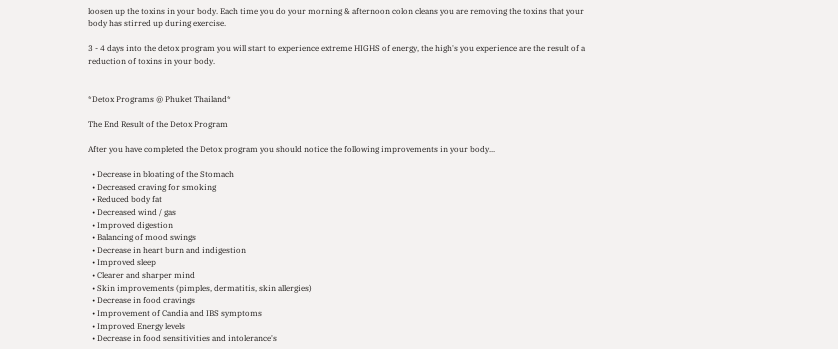loosen up the toxins in your body. Each time you do your morning & afternoon colon cleans you are removing the toxins that your body has stirred up during exercise.

3 - 4 days into the detox program you will start to experience extreme HIGHS of energy, the high's you experience are the result of a reduction of toxins in your body.


*Detox Programs @ Phuket Thailand*

The End Result of the Detox Program

After you have completed the Detox program you should notice the following improvements in your body...

  • Decrease in bloating of the Stomach
  • Decreased craving for smoking
  • Reduced body fat
  • Decreased wind / gas
  • Improved digestion
  • Balancing of mood swings
  • Decrease in heart burn and indigestion
  • Improved sleep
  • Clearer and sharper mind
  • Skin improvements (pimples, dermatitis, skin allergies)
  • Decrease in food cravings
  • Improvement of Candia and IBS symptoms
  • Improved Energy levels
  • Decrease in food sensitivities and intolerance's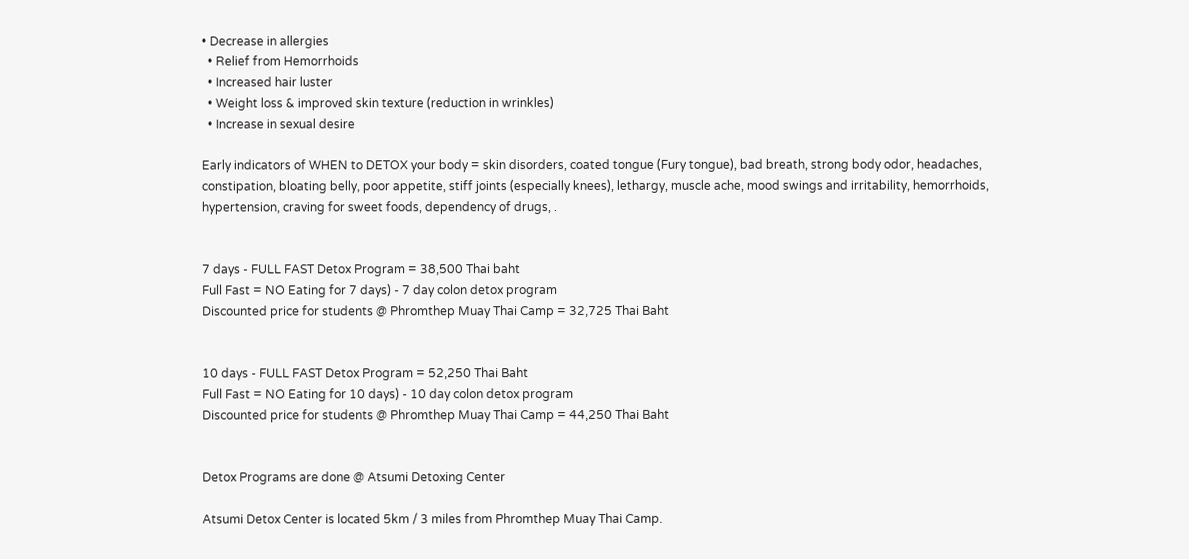• Decrease in allergies
  • Relief from Hemorrhoids
  • Increased hair luster
  • Weight loss & improved skin texture (reduction in wrinkles)
  • Increase in sexual desire

Early indicators of WHEN to DETOX your body = skin disorders, coated tongue (Fury tongue), bad breath, strong body odor, headaches, constipation, bloating belly, poor appetite, stiff joints (especially knees), lethargy, muscle ache, mood swings and irritability, hemorrhoids, hypertension, craving for sweet foods, dependency of drugs, .


7 days - FULL FAST Detox Program = 38,500 Thai baht
Full Fast = NO Eating for 7 days) - 7 day colon detox program
Discounted price for students @ Phromthep Muay Thai Camp = 32,725 Thai Baht


10 days - FULL FAST Detox Program = 52,250 Thai Baht
Full Fast = NO Eating for 10 days) - 10 day colon detox program
Discounted price for students @ Phromthep Muay Thai Camp = 44,250 Thai Baht


Detox Programs are done @ Atsumi Detoxing Center

Atsumi Detox Center is located 5km / 3 miles from Phromthep Muay Thai Camp.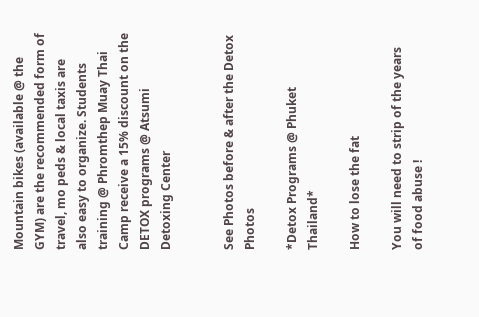Mountain bikes (available @ the GYM) are the recommended form of travel, mo peds & local taxis are also easy to organize. Students training @ Phromthep Muay Thai Camp receive a 15% discount on the DETOX programs @ Atsumi Detoxing Center


See Photos before & after the Detox Photos

*Detox Programs @ Phuket Thailand*

How to lose the fat

You will need to strip of the years of food abuse !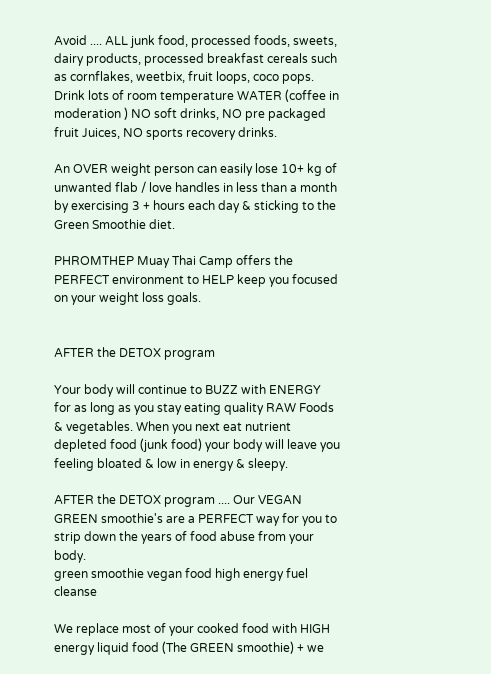Avoid .... ALL junk food, processed foods, sweets, dairy products, processed breakfast cereals such as cornflakes, weetbix, fruit loops, coco pops. Drink lots of room temperature WATER (coffee in moderation ) NO soft drinks, NO pre packaged fruit Juices, NO sports recovery drinks.

An OVER weight person can easily lose 10+ kg of unwanted flab / love handles in less than a month by exercising 3 + hours each day & sticking to the Green Smoothie diet.

PHROMTHEP Muay Thai Camp offers the PERFECT environment to HELP keep you focused on your weight loss goals.


AFTER the DETOX program

Your body will continue to BUZZ with ENERGY for as long as you stay eating quality RAW Foods & vegetables. When you next eat nutrient depleted food (junk food) your body will leave you feeling bloated & low in energy & sleepy.

AFTER the DETOX program .... Our VEGAN GREEN smoothie's are a PERFECT way for you to strip down the years of food abuse from your body.
green smoothie vegan food high energy fuel cleanse

We replace most of your cooked food with HIGH energy liquid food (The GREEN smoothie) + we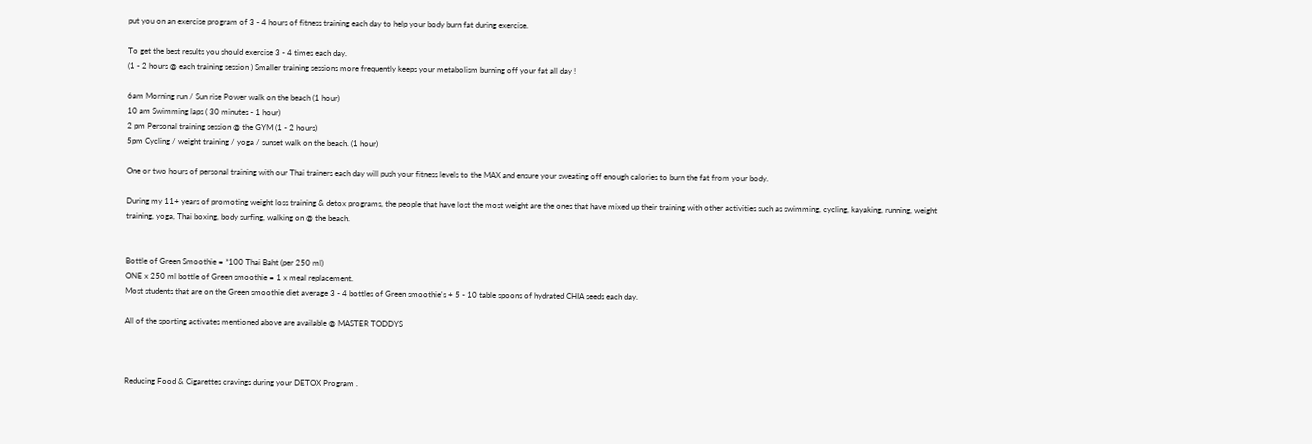put you on an exercise program of 3 - 4 hours of fitness training each day to help your body burn fat during exercise.

To get the best results you should exercise 3 - 4 times each day.
(1 - 2 hours @ each training session ) Smaller training sessions more frequently keeps your metabolism burning off your fat all day !

6am Morning run / Sun rise Power walk on the beach (1 hour)
10 am Swimming laps ( 30 minutes - 1 hour)
2 pm Personal training session @ the GYM (1 - 2 hours)
5pm Cycling / weight training / yoga / sunset walk on the beach. (1 hour)

One or two hours of personal training with our Thai trainers each day will push your fitness levels to the MAX and ensure your sweating off enough calories to burn the fat from your body.

During my 11+ years of promoting weight loss training & detox programs, the people that have lost the most weight are the ones that have mixed up their training with other activities such as swimming, cycling, kayaking, running, weight training, yoga, Thai boxing, body surfing, walking on @ the beach.


Bottle of Green Smoothie = *100 Thai Baht (per 250 ml)
ONE x 250 ml bottle of Green smoothie = 1 x meal replacement.
Most students that are on the Green smoothie diet average 3 - 4 bottles of Green smoothie's + 5 - 10 table spoons of hydrated CHIA seeds each day.

All of the sporting activates mentioned above are available @ MASTER TODDYS



Reducing Food & Cigarettes cravings during your DETOX Program .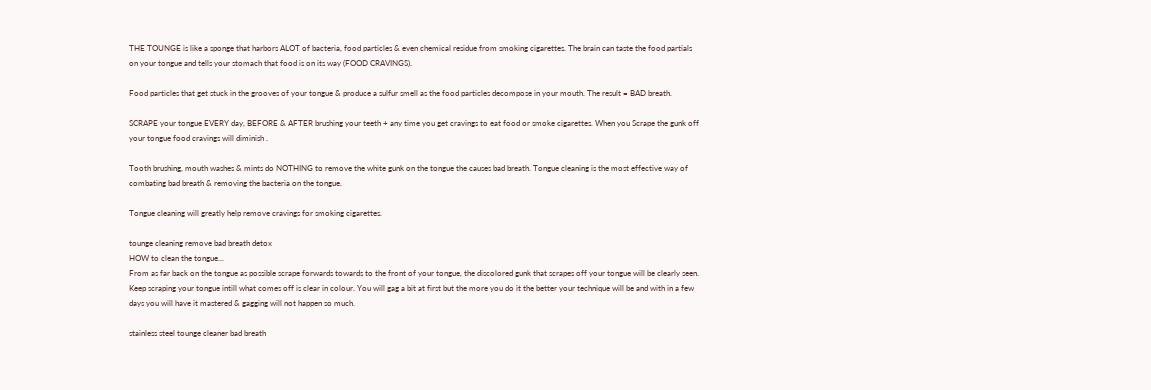THE TOUNGE is like a sponge that harbors ALOT of bacteria, food particles & even chemical residue from smoking cigarettes. The brain can taste the food partials on your tongue and tells your stomach that food is on its way (FOOD CRAVINGS).

Food particles that get stuck in the grooves of your tongue & produce a sulfur smell as the food particles decompose in your mouth. The result = BAD breath.

SCRAPE your tongue EVERY day, BEFORE & AFTER brushing your teeth + any time you get cravings to eat food or smoke cigarettes. When you Scrape the gunk off your tongue food cravings will diminish .

Tooth brushing, mouth washes & mints do NOTHING to remove the white gunk on the tongue the causes bad breath. Tongue cleaning is the most effective way of combating bad breath & removing the bacteria on the tongue.

Tongue cleaning will greatly help remove cravings for smoking cigarettes.

tounge cleaning remove bad breath detox
HOW to clean the tongue...
From as far back on the tongue as possible scrape forwards towards to the front of your tongue, the discolored gunk that scrapes off your tongue will be clearly seen. Keep scraping your tongue intill what comes off is clear in colour. You will gag a bit at first but the more you do it the better your technique will be and with in a few days you will have it mastered & gagging will not happen so much.

stainless steel tounge cleaner bad breath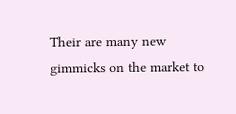Their are many new gimmicks on the market to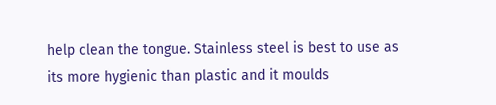help clean the tongue. Stainless steel is best to use as its more hygienic than plastic and it moulds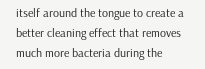itself around the tongue to create a better cleaning effect that removes much more bacteria during the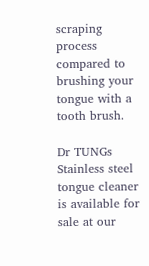scraping process compared to brushing your tongue with a tooth brush.

Dr TUNGs Stainless steel tongue cleaner is available for sale at our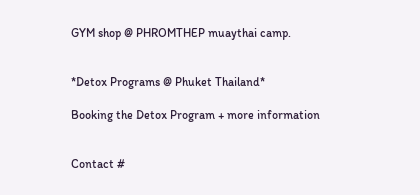GYM shop @ PHROMTHEP muaythai camp.


*Detox Programs @ Phuket Thailand*

Booking the Detox Program + more information


Contact #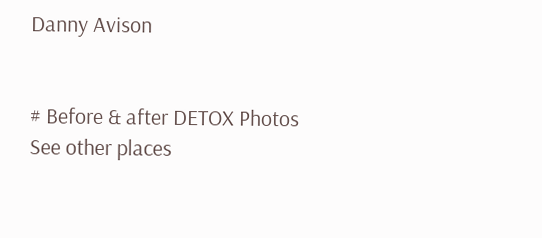Danny Avison


# Before & after DETOX Photos
See other places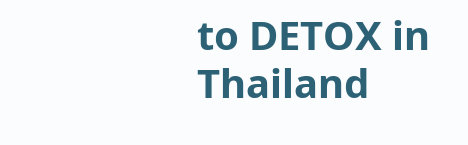to DETOX in Thailand